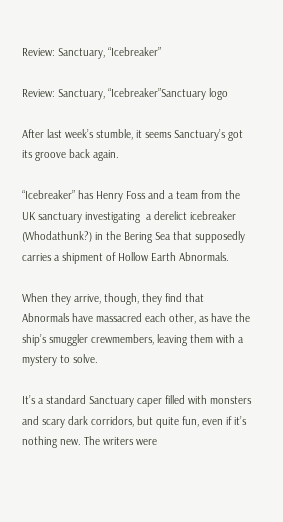Review: Sanctuary, “Icebreaker”

Review: Sanctuary, “Icebreaker”Sanctuary logo

After last week’s stumble, it seems Sanctuary’s got its groove back again.

“Icebreaker” has Henry Foss and a team from the UK sanctuary investigating  a derelict icebreaker (Whodathunk?) in the Bering Sea that supposedly carries a shipment of Hollow Earth Abnormals.

When they arrive, though, they find that Abnormals have massacred each other, as have the ship’s smuggler crewmembers, leaving them with a mystery to solve.

It’s a standard Sanctuary caper filled with monsters and scary dark corridors, but quite fun, even if it’s nothing new. The writers were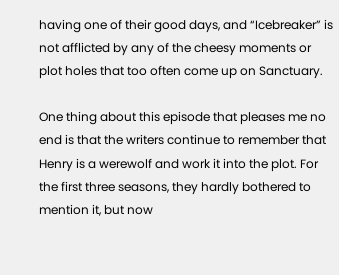having one of their good days, and “Icebreaker” is not afflicted by any of the cheesy moments or plot holes that too often come up on Sanctuary.

One thing about this episode that pleases me no end is that the writers continue to remember that Henry is a werewolf and work it into the plot. For the first three seasons, they hardly bothered to mention it, but now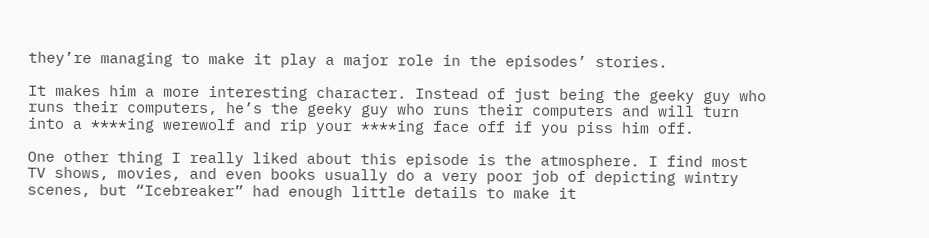they’re managing to make it play a major role in the episodes’ stories.

It makes him a more interesting character. Instead of just being the geeky guy who runs their computers, he’s the geeky guy who runs their computers and will turn into a ****ing werewolf and rip your ****ing face off if you piss him off.

One other thing I really liked about this episode is the atmosphere. I find most TV shows, movies, and even books usually do a very poor job of depicting wintry scenes, but “Icebreaker” had enough little details to make it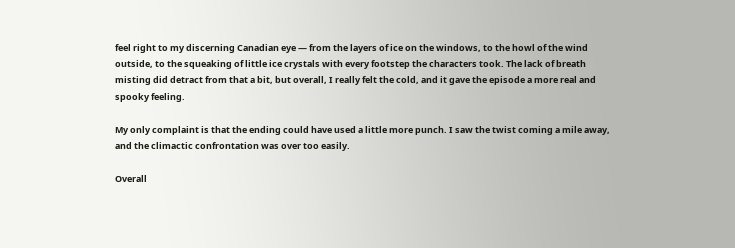feel right to my discerning Canadian eye — from the layers of ice on the windows, to the howl of the wind outside, to the squeaking of little ice crystals with every footstep the characters took. The lack of breath misting did detract from that a bit, but overall, I really felt the cold, and it gave the episode a more real and spooky feeling.

My only complaint is that the ending could have used a little more punch. I saw the twist coming a mile away, and the climactic confrontation was over too easily.

Overall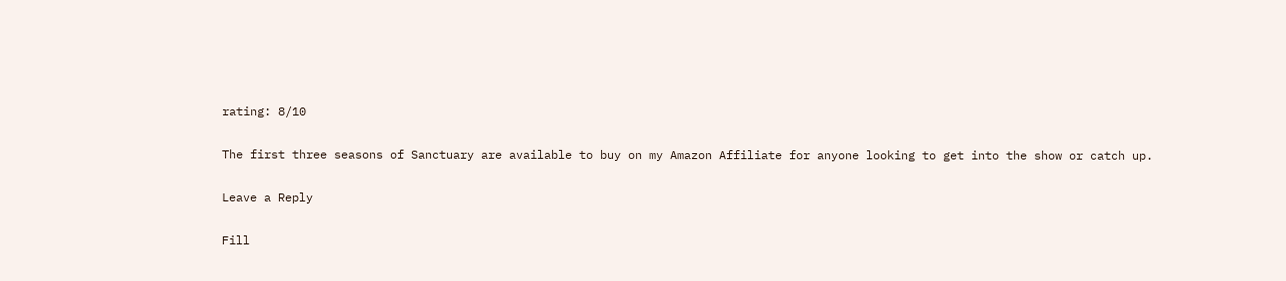rating: 8/10

The first three seasons of Sanctuary are available to buy on my Amazon Affiliate for anyone looking to get into the show or catch up.

Leave a Reply

Fill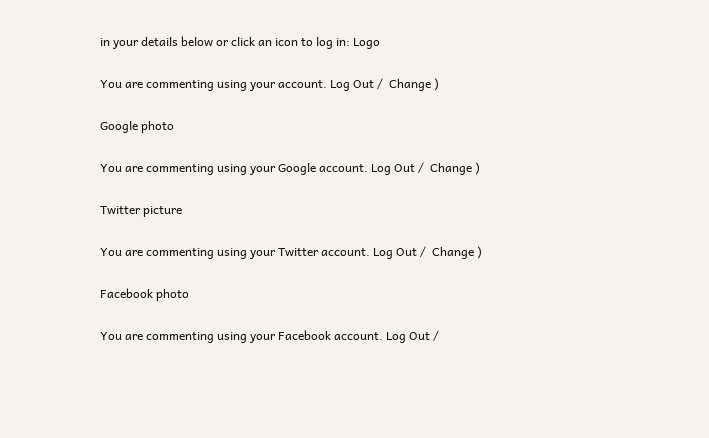in your details below or click an icon to log in: Logo

You are commenting using your account. Log Out /  Change )

Google photo

You are commenting using your Google account. Log Out /  Change )

Twitter picture

You are commenting using your Twitter account. Log Out /  Change )

Facebook photo

You are commenting using your Facebook account. Log Out /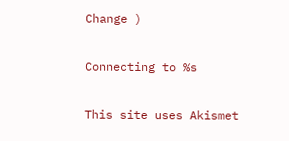Change )

Connecting to %s

This site uses Akismet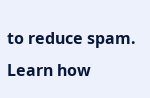to reduce spam. Learn how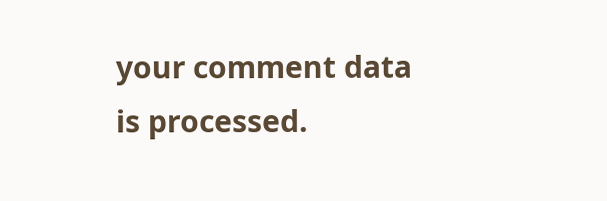your comment data is processed.